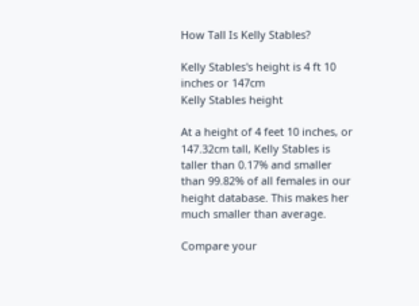How Tall Is Kelly Stables?

Kelly Stables's height is 4 ft 10 inches or 147cm
Kelly Stables height

At a height of 4 feet 10 inches, or 147.32cm tall, Kelly Stables is taller than 0.17% and smaller than 99.82% of all females in our height database. This makes her much smaller than average.

Compare your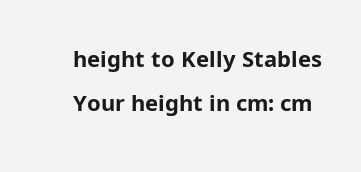height to Kelly Stables
Your height in cm: cm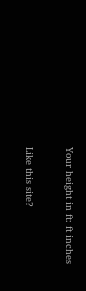Your height in ft: ft inches

Like this site?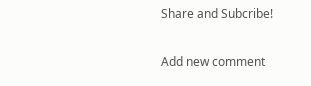Share and Subcribe!

Add new comment